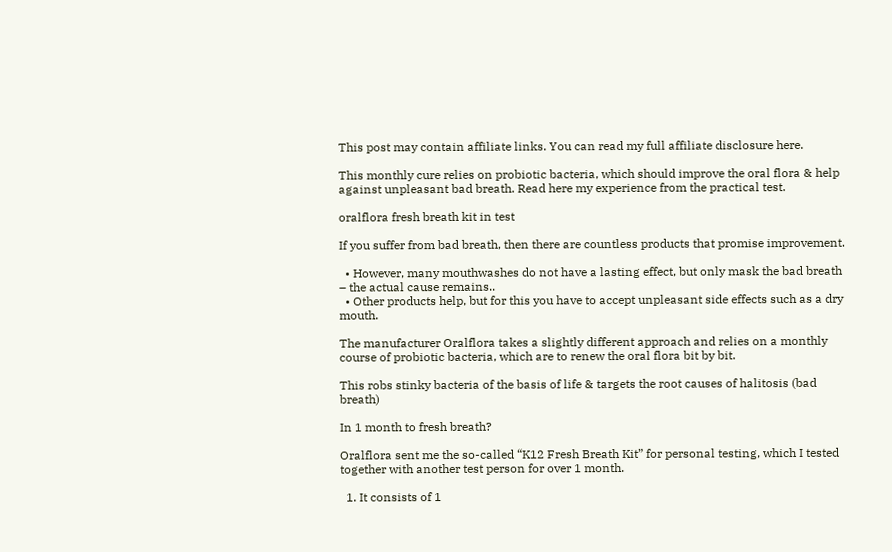This post may contain affiliate links. You can read my full affiliate disclosure here.

This monthly cure relies on probiotic bacteria, which should improve the oral flora & help against unpleasant bad breath. Read here my experience from the practical test.

oralflora fresh breath kit in test

If you suffer from bad breath, then there are countless products that promise improvement.

  • However, many mouthwashes do not have a lasting effect, but only mask the bad breath – the actual cause remains..
  • Other products help, but for this you have to accept unpleasant side effects such as a dry mouth.

The manufacturer Oralflora takes a slightly different approach and relies on a monthly course of probiotic bacteria, which are to renew the oral flora bit by bit.

This robs stinky bacteria of the basis of life & targets the root causes of halitosis (bad breath)

In 1 month to fresh breath?

Oralflora sent me the so-called “K12 Fresh Breath Kit” for personal testing, which I tested together with another test person for over 1 month.

  1. It consists of 1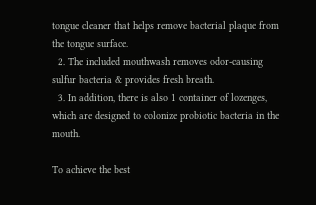tongue cleaner that helps remove bacterial plaque from the tongue surface.
  2. The included mouthwash removes odor-causing sulfur bacteria & provides fresh breath.
  3. In addition, there is also 1 container of lozenges, which are designed to colonize probiotic bacteria in the mouth.

To achieve the best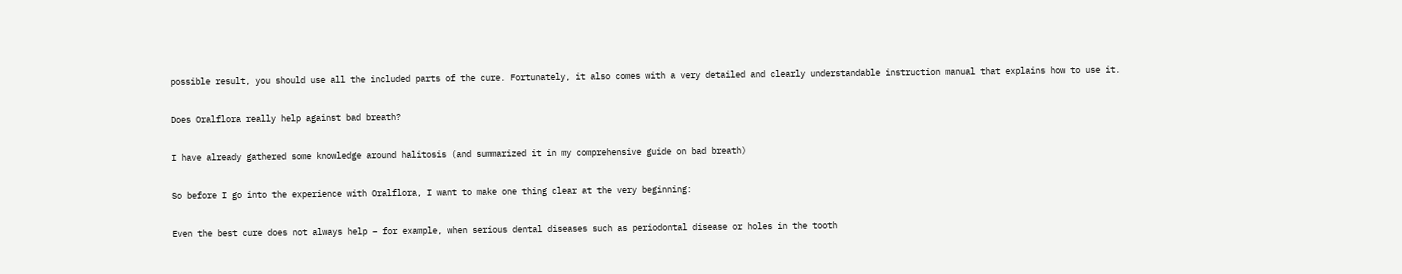possible result, you should use all the included parts of the cure. Fortunately, it also comes with a very detailed and clearly understandable instruction manual that explains how to use it.

Does Oralflora really help against bad breath?

I have already gathered some knowledge around halitosis (and summarized it in my comprehensive guide on bad breath)

So before I go into the experience with Oralflora, I want to make one thing clear at the very beginning:

Even the best cure does not always help – for example, when serious dental diseases such as periodontal disease or holes in the tooth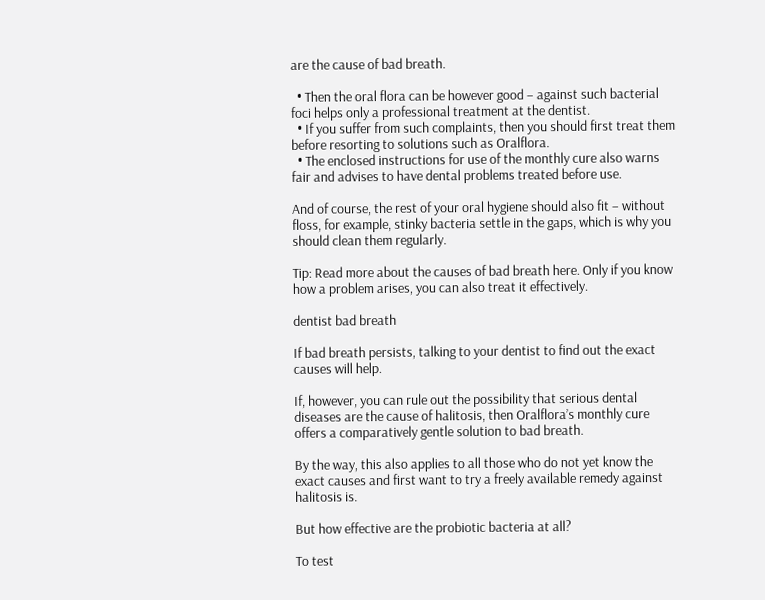are the cause of bad breath.

  • Then the oral flora can be however good – against such bacterial foci helps only a professional treatment at the dentist.
  • If you suffer from such complaints, then you should first treat them before resorting to solutions such as Oralflora.
  • The enclosed instructions for use of the monthly cure also warns fair and advises to have dental problems treated before use.

And of course, the rest of your oral hygiene should also fit – without floss, for example, stinky bacteria settle in the gaps, which is why you should clean them regularly.

Tip: Read more about the causes of bad breath here. Only if you know how a problem arises, you can also treat it effectively.

dentist bad breath

If bad breath persists, talking to your dentist to find out the exact causes will help.

If, however, you can rule out the possibility that serious dental diseases are the cause of halitosis, then Oralflora’s monthly cure offers a comparatively gentle solution to bad breath.

By the way, this also applies to all those who do not yet know the exact causes and first want to try a freely available remedy against halitosis is.

But how effective are the probiotic bacteria at all?

To test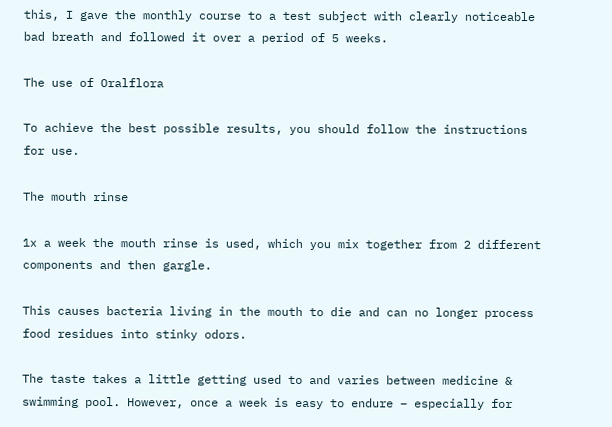this, I gave the monthly course to a test subject with clearly noticeable bad breath and followed it over a period of 5 weeks.

The use of Oralflora

To achieve the best possible results, you should follow the instructions for use.

The mouth rinse

1x a week the mouth rinse is used, which you mix together from 2 different components and then gargle.

This causes bacteria living in the mouth to die and can no longer process food residues into stinky odors.

The taste takes a little getting used to and varies between medicine & swimming pool. However, once a week is easy to endure – especially for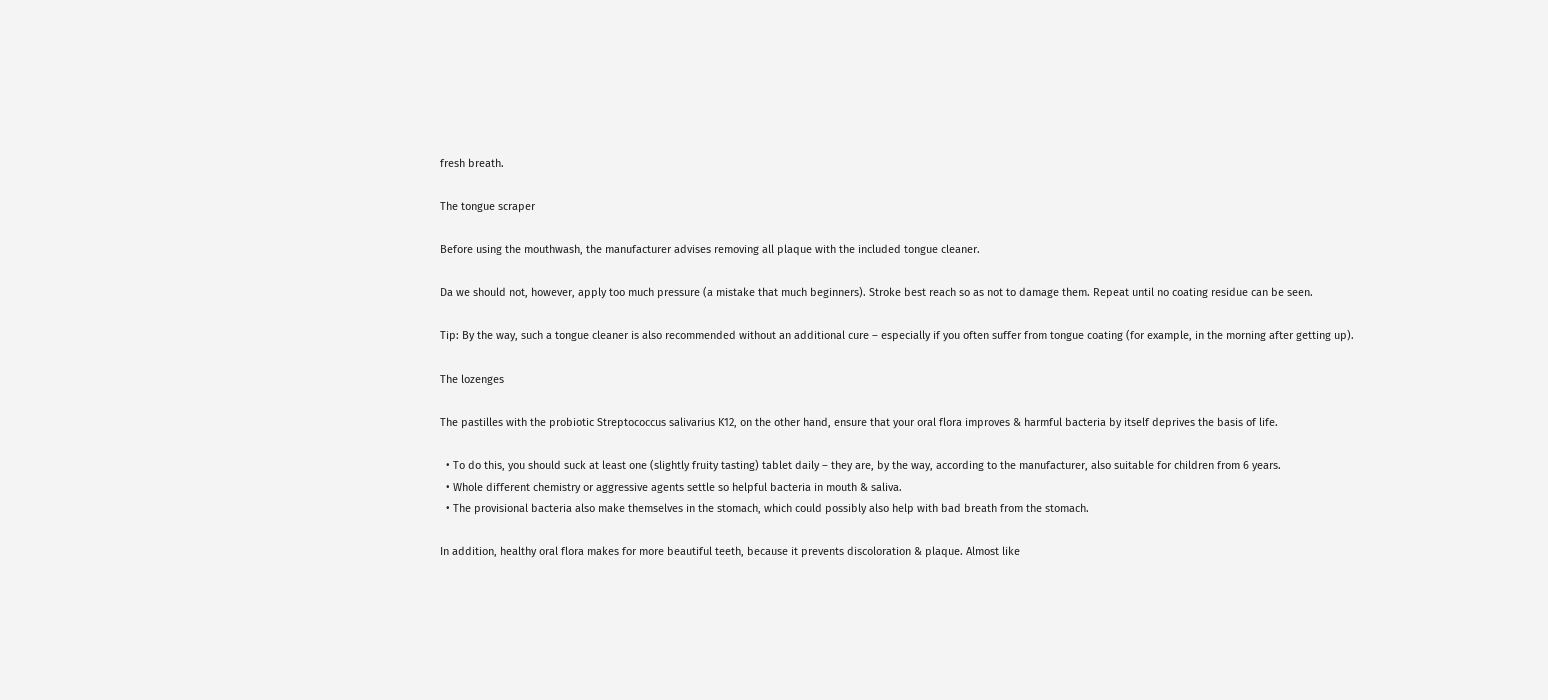fresh breath.

The tongue scraper

Before using the mouthwash, the manufacturer advises removing all plaque with the included tongue cleaner.

Da we should not, however, apply too much pressure (a mistake that much beginners). Stroke best reach so as not to damage them. Repeat until no coating residue can be seen.

Tip: By the way, such a tongue cleaner is also recommended without an additional cure – especially if you often suffer from tongue coating (for example, in the morning after getting up).

The lozenges

The pastilles with the probiotic Streptococcus salivarius K12, on the other hand, ensure that your oral flora improves & harmful bacteria by itself deprives the basis of life.

  • To do this, you should suck at least one (slightly fruity tasting) tablet daily – they are, by the way, according to the manufacturer, also suitable for children from 6 years.
  • Whole different chemistry or aggressive agents settle so helpful bacteria in mouth & saliva.
  • The provisional bacteria also make themselves in the stomach, which could possibly also help with bad breath from the stomach.

In addition, healthy oral flora makes for more beautiful teeth, because it prevents discoloration & plaque. Almost like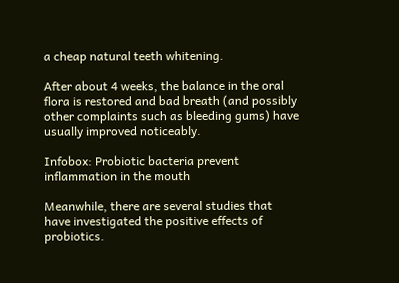a cheap natural teeth whitening.

After about 4 weeks, the balance in the oral flora is restored and bad breath (and possibly other complaints such as bleeding gums) have usually improved noticeably.

Infobox: Probiotic bacteria prevent inflammation in the mouth

Meanwhile, there are several studies that have investigated the positive effects of probiotics.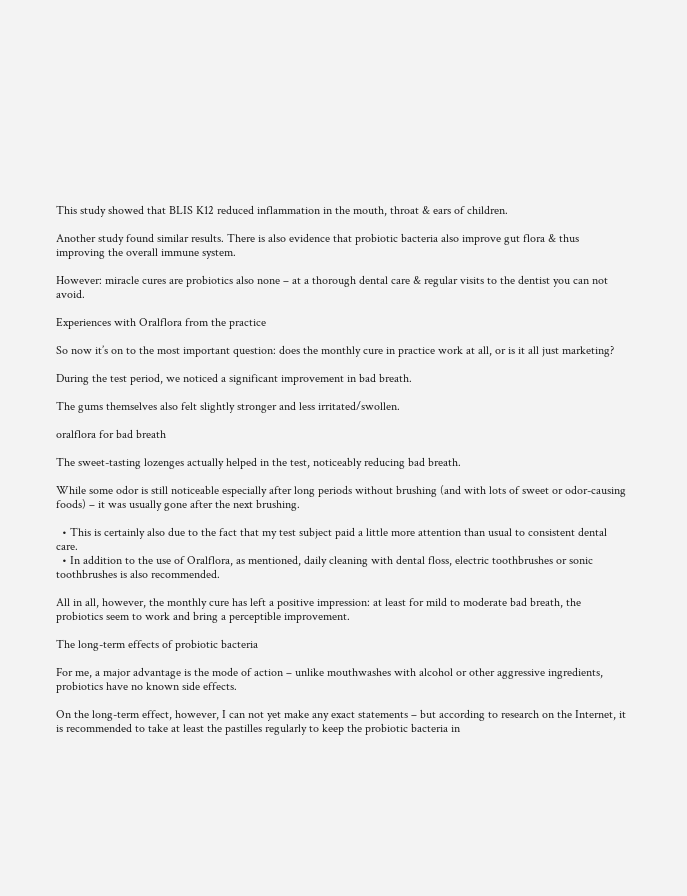This study showed that BLIS K12 reduced inflammation in the mouth, throat & ears of children.

Another study found similar results. There is also evidence that probiotic bacteria also improve gut flora & thus improving the overall immune system.

However: miracle cures are probiotics also none – at a thorough dental care & regular visits to the dentist you can not avoid.

Experiences with Oralflora from the practice

So now it’s on to the most important question: does the monthly cure in practice work at all, or is it all just marketing?

During the test period, we noticed a significant improvement in bad breath.

The gums themselves also felt slightly stronger and less irritated/swollen.

oralflora for bad breath

The sweet-tasting lozenges actually helped in the test, noticeably reducing bad breath.

While some odor is still noticeable especially after long periods without brushing (and with lots of sweet or odor-causing foods) – it was usually gone after the next brushing.

  • This is certainly also due to the fact that my test subject paid a little more attention than usual to consistent dental care.
  • In addition to the use of Oralflora, as mentioned, daily cleaning with dental floss, electric toothbrushes or sonic toothbrushes is also recommended.

All in all, however, the monthly cure has left a positive impression: at least for mild to moderate bad breath, the probiotics seem to work and bring a perceptible improvement.

The long-term effects of probiotic bacteria

For me, a major advantage is the mode of action – unlike mouthwashes with alcohol or other aggressive ingredients, probiotics have no known side effects.

On the long-term effect, however, I can not yet make any exact statements – but according to research on the Internet, it is recommended to take at least the pastilles regularly to keep the probiotic bacteria in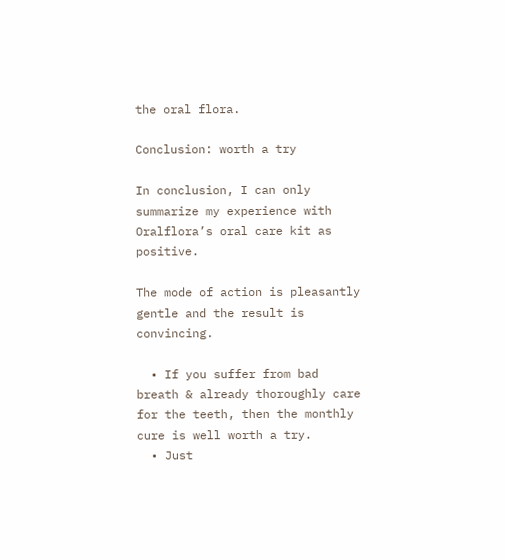the oral flora.

Conclusion: worth a try

In conclusion, I can only summarize my experience with Oralflora’s oral care kit as positive.

The mode of action is pleasantly gentle and the result is convincing.

  • If you suffer from bad breath & already thoroughly care for the teeth, then the monthly cure is well worth a try.
  • Just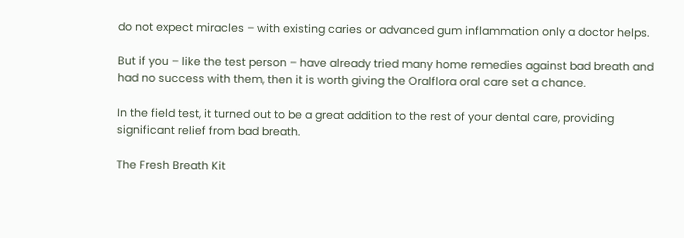do not expect miracles – with existing caries or advanced gum inflammation only a doctor helps.

But if you – like the test person – have already tried many home remedies against bad breath and had no success with them, then it is worth giving the Oralflora oral care set a chance.

In the field test, it turned out to be a great addition to the rest of your dental care, providing significant relief from bad breath.

The Fresh Breath Kit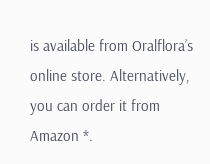is available from Oralflora’s online store. Alternatively, you can order it from Amazon *.